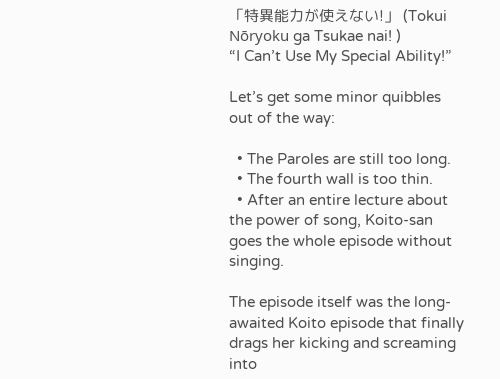「特異能力が使えない!」 (Tokui Nōryoku ga Tsukae nai! )
“I Can’t Use My Special Ability!”

Let’s get some minor quibbles out of the way:

  • The Paroles are still too long.
  • The fourth wall is too thin.
  • After an entire lecture about the power of song, Koito-san goes the whole episode without singing.

The episode itself was the long-awaited Koito episode that finally drags her kicking and screaming into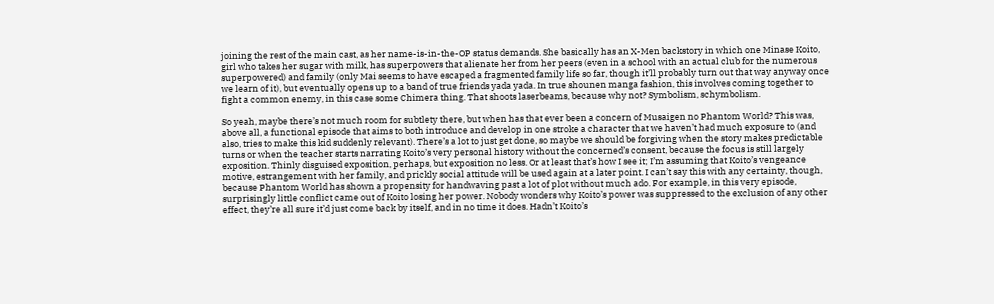joining the rest of the main cast, as her name-is-in-the-OP status demands. She basically has an X-Men backstory in which one Minase Koito, girl who takes her sugar with milk, has superpowers that alienate her from her peers (even in a school with an actual club for the numerous superpowered) and family (only Mai seems to have escaped a fragmented family life so far, though it’ll probably turn out that way anyway once we learn of it), but eventually opens up to a band of true friends yada yada. In true shounen manga fashion, this involves coming together to fight a common enemy, in this case some Chimera thing. That shoots laserbeams, because why not? Symbolism, schymbolism.

So yeah, maybe there’s not much room for subtlety there, but when has that ever been a concern of Musaigen no Phantom World? This was, above all, a functional episode that aims to both introduce and develop in one stroke a character that we haven’t had much exposure to (and also, tries to make this kid suddenly relevant). There’s a lot to just get done, so maybe we should be forgiving when the story makes predictable turns or when the teacher starts narrating Koito’s very personal history without the concerned’s consent, because the focus is still largely exposition. Thinly disguised exposition, perhaps, but exposition no less. Or at least that’s how I see it; I’m assuming that Koito’s vengeance motive, estrangement with her family, and prickly social attitude will be used again at a later point. I can’t say this with any certainty, though, because Phantom World has shown a propensity for handwaving past a lot of plot without much ado. For example, in this very episode, surprisingly little conflict came out of Koito losing her power. Nobody wonders why Koito’s power was suppressed to the exclusion of any other effect, they’re all sure it’d just come back by itself, and in no time it does. Hadn’t Koito’s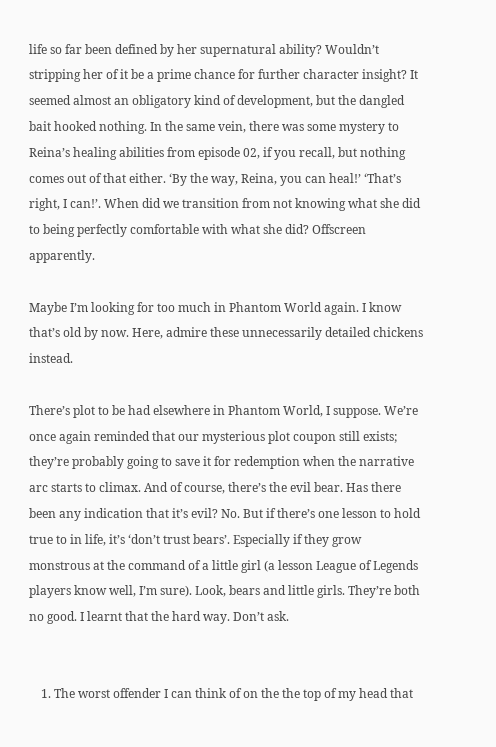life so far been defined by her supernatural ability? Wouldn’t stripping her of it be a prime chance for further character insight? It seemed almost an obligatory kind of development, but the dangled bait hooked nothing. In the same vein, there was some mystery to Reina’s healing abilities from episode 02, if you recall, but nothing comes out of that either. ‘By the way, Reina, you can heal!’ ‘That’s right, I can!’. When did we transition from not knowing what she did to being perfectly comfortable with what she did? Offscreen apparently.

Maybe I’m looking for too much in Phantom World again. I know that’s old by now. Here, admire these unnecessarily detailed chickens instead.

There’s plot to be had elsewhere in Phantom World, I suppose. We’re once again reminded that our mysterious plot coupon still exists; they’re probably going to save it for redemption when the narrative arc starts to climax. And of course, there’s the evil bear. Has there been any indication that it’s evil? No. But if there’s one lesson to hold true to in life, it’s ‘don’t trust bears’. Especially if they grow monstrous at the command of a little girl (a lesson League of Legends players know well, I’m sure). Look, bears and little girls. They’re both no good. I learnt that the hard way. Don’t ask.


    1. The worst offender I can think of on the the top of my head that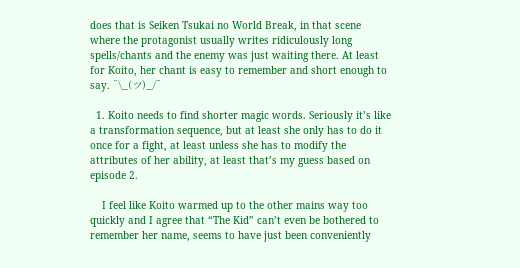does that is Seiken Tsukai no World Break, in that scene where the protagonist usually writes ridiculously long spells/chants and the enemy was just waiting there. At least for Koito, her chant is easy to remember and short enough to say. ¯\_(ツ)_/¯

  1. Koito needs to find shorter magic words. Seriously it’s like a transformation sequence, but at least she only has to do it once for a fight, at least unless she has to modify the attributes of her ability, at least that’s my guess based on episode 2.

    I feel like Koito warmed up to the other mains way too quickly and I agree that “The Kid” can’t even be bothered to remember her name, seems to have just been conveniently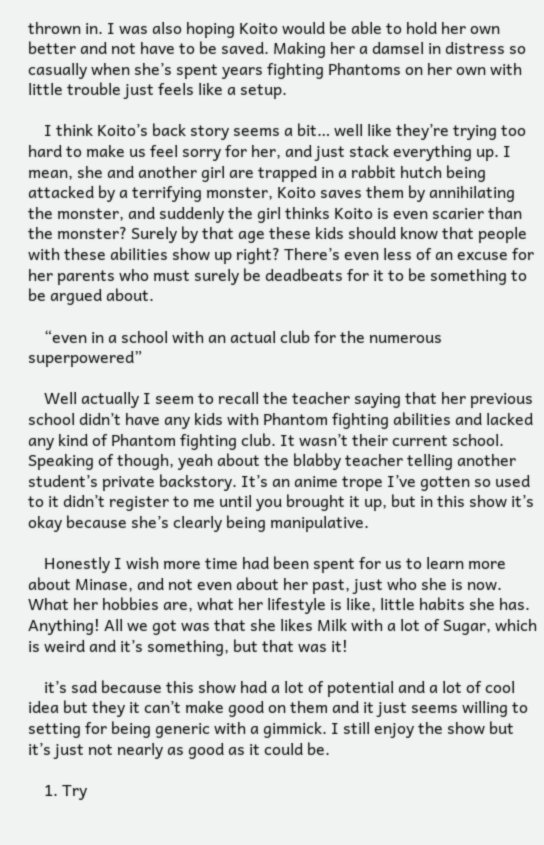thrown in. I was also hoping Koito would be able to hold her own better and not have to be saved. Making her a damsel in distress so casually when she’s spent years fighting Phantoms on her own with little trouble just feels like a setup.

    I think Koito’s back story seems a bit… well like they’re trying too hard to make us feel sorry for her, and just stack everything up. I mean, she and another girl are trapped in a rabbit hutch being attacked by a terrifying monster, Koito saves them by annihilating the monster, and suddenly the girl thinks Koito is even scarier than the monster? Surely by that age these kids should know that people with these abilities show up right? There’s even less of an excuse for her parents who must surely be deadbeats for it to be something to be argued about.

    “even in a school with an actual club for the numerous superpowered”

    Well actually I seem to recall the teacher saying that her previous school didn’t have any kids with Phantom fighting abilities and lacked any kind of Phantom fighting club. It wasn’t their current school. Speaking of though, yeah about the blabby teacher telling another student’s private backstory. It’s an anime trope I’ve gotten so used to it didn’t register to me until you brought it up, but in this show it’s okay because she’s clearly being manipulative.

    Honestly I wish more time had been spent for us to learn more about Minase, and not even about her past, just who she is now. What her hobbies are, what her lifestyle is like, little habits she has. Anything! All we got was that she likes Milk with a lot of Sugar, which is weird and it’s something, but that was it!

    it’s sad because this show had a lot of potential and a lot of cool idea but they it can’t make good on them and it just seems willing to setting for being generic with a gimmick. I still enjoy the show but it’s just not nearly as good as it could be.

    1. Try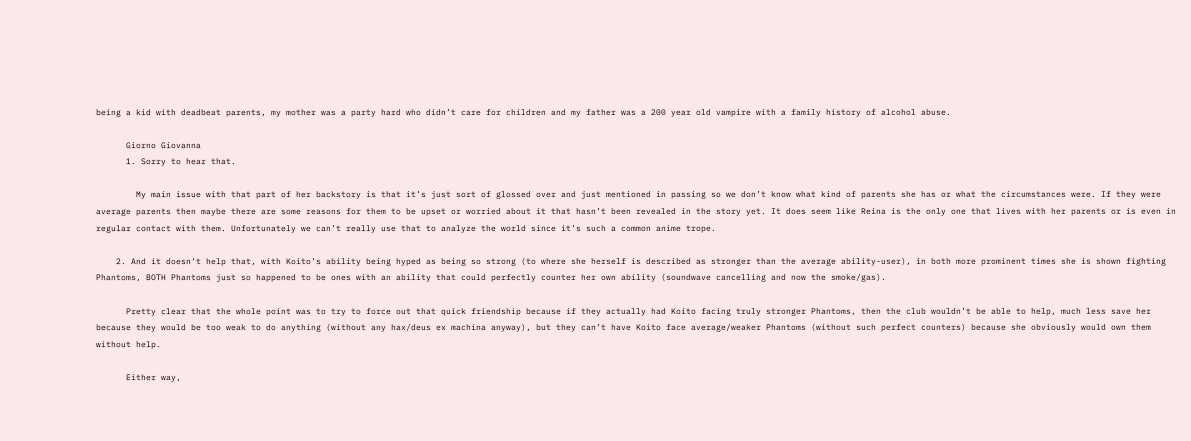being a kid with deadbeat parents, my mother was a party hard who didn’t care for children and my father was a 200 year old vampire with a family history of alcohol abuse.

      Giorno Giovanna
      1. Sorry to hear that.

        My main issue with that part of her backstory is that it’s just sort of glossed over and just mentioned in passing so we don’t know what kind of parents she has or what the circumstances were. If they were average parents then maybe there are some reasons for them to be upset or worried about it that hasn’t been revealed in the story yet. It does seem like Reina is the only one that lives with her parents or is even in regular contact with them. Unfortunately we can’t really use that to analyze the world since it’s such a common anime trope.

    2. And it doesn’t help that, with Koito’s ability being hyped as being so strong (to where she herself is described as stronger than the average ability-user), in both more prominent times she is shown fighting Phantoms, BOTH Phantoms just so happened to be ones with an ability that could perfectly counter her own ability (soundwave cancelling and now the smoke/gas).

      Pretty clear that the whole point was to try to force out that quick friendship because if they actually had Koito facing truly stronger Phantoms, then the club wouldn’t be able to help, much less save her because they would be too weak to do anything (without any hax/deus ex machina anyway), but they can’t have Koito face average/weaker Phantoms (without such perfect counters) because she obviously would own them without help.

      Either way,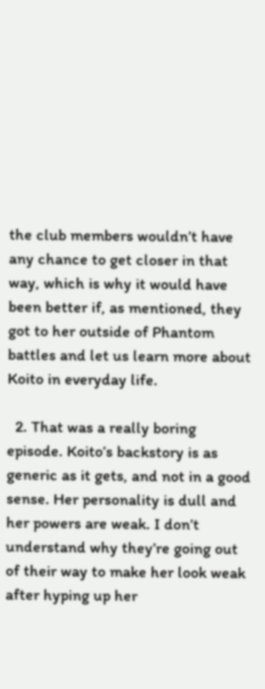the club members wouldn’t have any chance to get closer in that way, which is why it would have been better if, as mentioned, they got to her outside of Phantom battles and let us learn more about Koito in everyday life.

  2. That was a really boring episode. Koito’s backstory is as generic as it gets, and not in a good sense. Her personality is dull and her powers are weak. I don’t understand why they’re going out of their way to make her look weak after hyping up her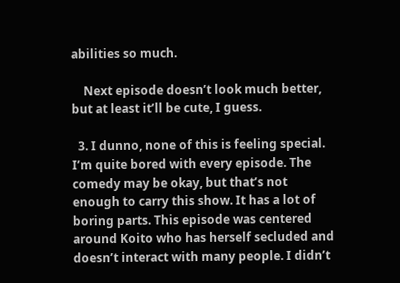abilities so much.

    Next episode doesn’t look much better, but at least it’ll be cute, I guess.

  3. I dunno, none of this is feeling special. I’m quite bored with every episode. The comedy may be okay, but that’s not enough to carry this show. It has a lot of boring parts. This episode was centered around Koito who has herself secluded and doesn’t interact with many people. I didn’t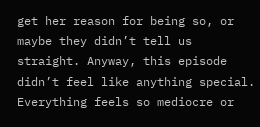get her reason for being so, or maybe they didn’t tell us straight. Anyway, this episode didn’t feel like anything special. Everything feels so mediocre or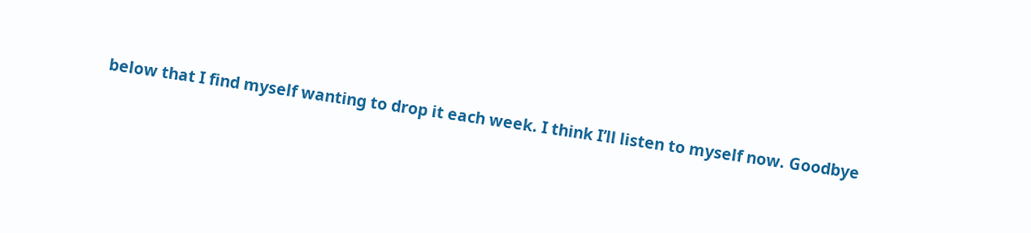below that I find myself wanting to drop it each week. I think I’ll listen to myself now. Goodbye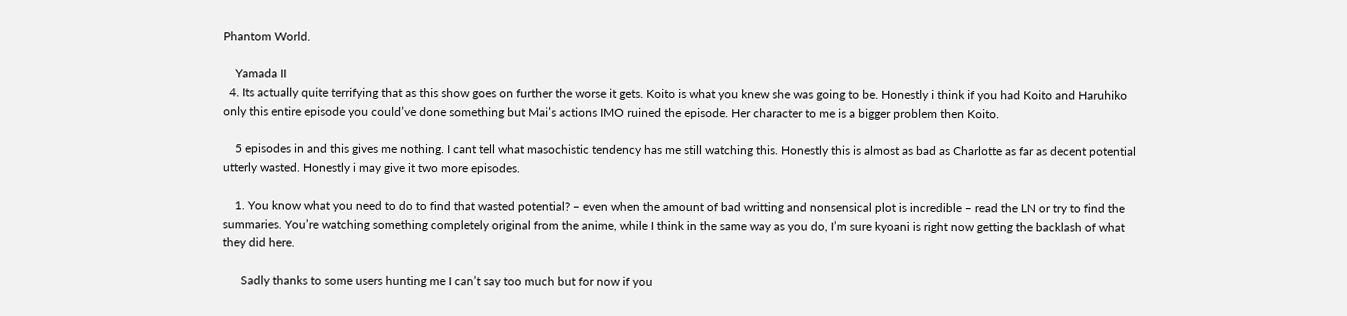Phantom World.

    Yamada II
  4. Its actually quite terrifying that as this show goes on further the worse it gets. Koito is what you knew she was going to be. Honestly i think if you had Koito and Haruhiko only this entire episode you could’ve done something but Mai’s actions IMO ruined the episode. Her character to me is a bigger problem then Koito.

    5 episodes in and this gives me nothing. I cant tell what masochistic tendency has me still watching this. Honestly this is almost as bad as Charlotte as far as decent potential utterly wasted. Honestly i may give it two more episodes.

    1. You know what you need to do to find that wasted potential? – even when the amount of bad writting and nonsensical plot is incredible – read the LN or try to find the summaries. You’re watching something completely original from the anime, while I think in the same way as you do, I’m sure kyoani is right now getting the backlash of what they did here.

      Sadly thanks to some users hunting me I can’t say too much but for now if you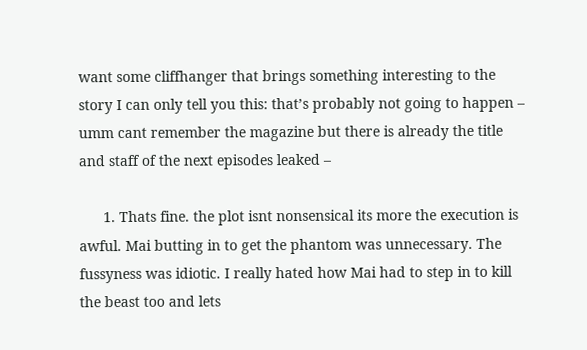want some cliffhanger that brings something interesting to the story I can only tell you this: that’s probably not going to happen – umm cant remember the magazine but there is already the title and staff of the next episodes leaked –

      1. Thats fine. the plot isnt nonsensical its more the execution is awful. Mai butting in to get the phantom was unnecessary. The fussyness was idiotic. I really hated how Mai had to step in to kill the beast too and lets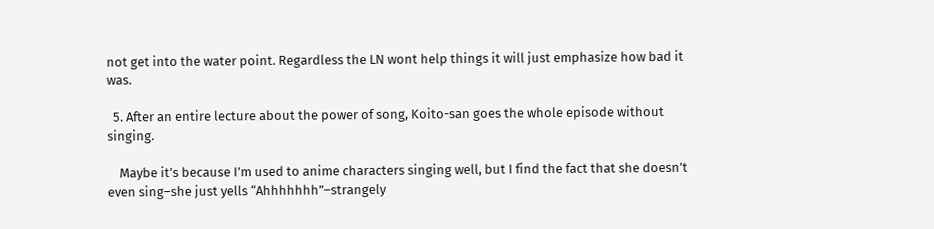not get into the water point. Regardless the LN wont help things it will just emphasize how bad it was.

  5. After an entire lecture about the power of song, Koito-san goes the whole episode without singing.

    Maybe it’s because I’m used to anime characters singing well, but I find the fact that she doesn’t even sing–she just yells “Ahhhhhhh”–strangely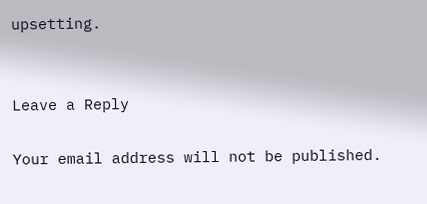upsetting.


Leave a Reply

Your email address will not be published.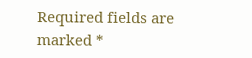Required fields are marked *